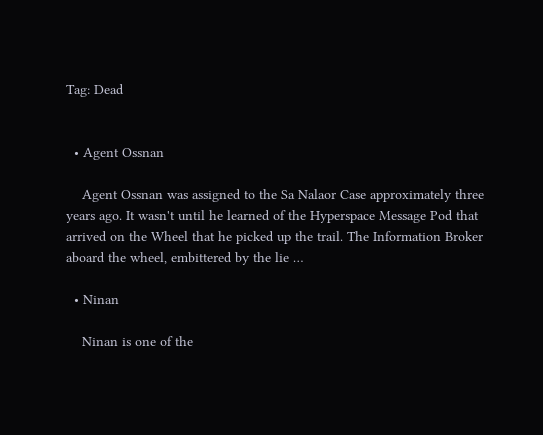Tag: Dead


  • Agent Ossnan

    Agent Ossnan was assigned to the Sa Nalaor Case approximately three years ago. It wasn't until he learned of the Hyperspace Message Pod that arrived on the Wheel that he picked up the trail. The Information Broker aboard the wheel, embittered by the lie …

  • Ninan

    Ninan is one of the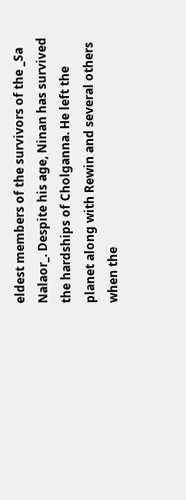eldest members of the survivors of the _Sa Nalaor_. Despite his age, Ninan has survived the hardships of Cholganna. He left the planet along with Rewin and several others when the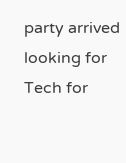party arrived looking for Tech for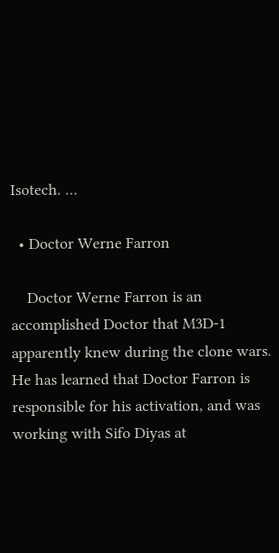Isotech. …

  • Doctor Werne Farron

    Doctor Werne Farron is an accomplished Doctor that M3D-1 apparently knew during the clone wars. He has learned that Doctor Farron is responsible for his activation, and was working with Sifo Diyas at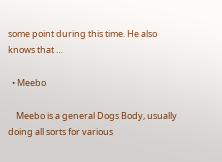some point during this time. He also knows that …

  • Meebo

    Meebo is a general Dogs Body, usually doing all sorts for various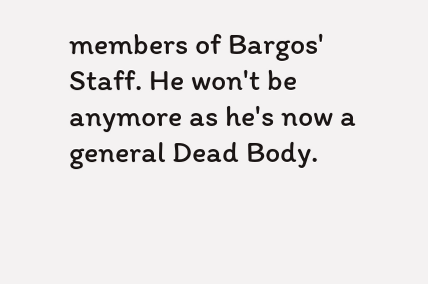members of Bargos' Staff. He won't be anymore as he's now a general Dead Body.